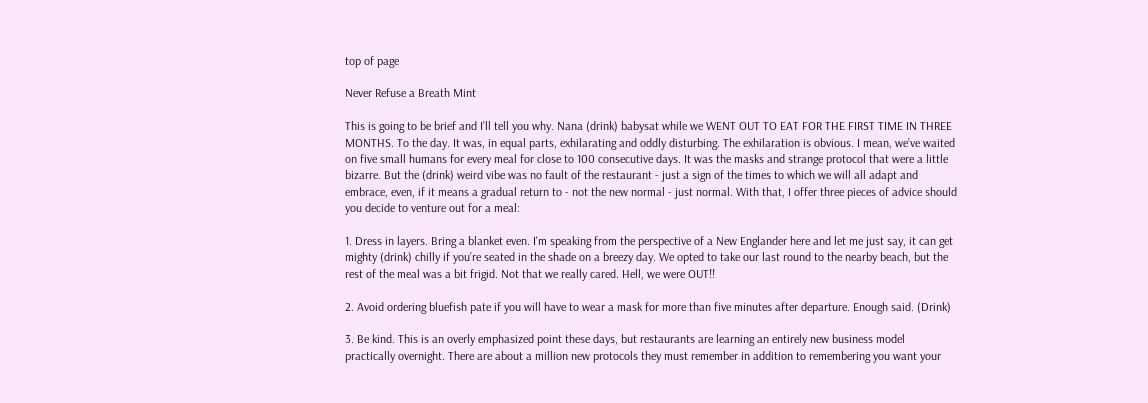top of page

Never Refuse a Breath Mint

This is going to be brief and I’ll tell you why. Nana (drink) babysat while we WENT OUT TO EAT FOR THE FIRST TIME IN THREE MONTHS. To the day. It was, in equal parts, exhilarating and oddly disturbing. The exhilaration is obvious. I mean, we’ve waited on five small humans for every meal for close to 100 consecutive days. It was the masks and strange protocol that were a little bizarre. But the (drink) weird vibe was no fault of the restaurant - just a sign of the times to which we will all adapt and embrace, even, if it means a gradual return to - not the new normal - just normal. With that, I offer three pieces of advice should you decide to venture out for a meal:

1. Dress in layers. Bring a blanket even. I'm speaking from the perspective of a New Englander here and let me just say, it can get mighty (drink) chilly if you’re seated in the shade on a breezy day. We opted to take our last round to the nearby beach, but the rest of the meal was a bit frigid. Not that we really cared. Hell, we were OUT!!

2. Avoid ordering bluefish pate if you will have to wear a mask for more than five minutes after departure. Enough said. (Drink)

3. Be kind. This is an overly emphasized point these days, but restaurants are learning an entirely new business model practically overnight. There are about a million new protocols they must remember in addition to remembering you want your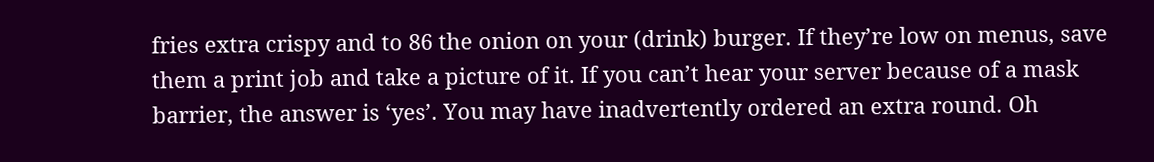fries extra crispy and to 86 the onion on your (drink) burger. If they’re low on menus, save them a print job and take a picture of it. If you can’t hear your server because of a mask barrier, the answer is ‘yes’. You may have inadvertently ordered an extra round. Oh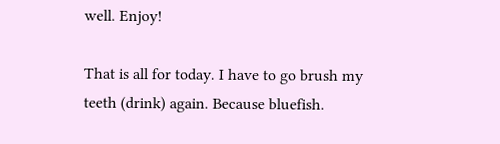well. Enjoy!

That is all for today. I have to go brush my teeth (drink) again. Because bluefish.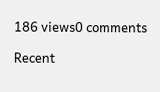186 views0 comments

Recent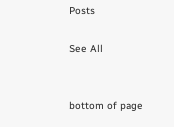Posts

See All


bottom of page